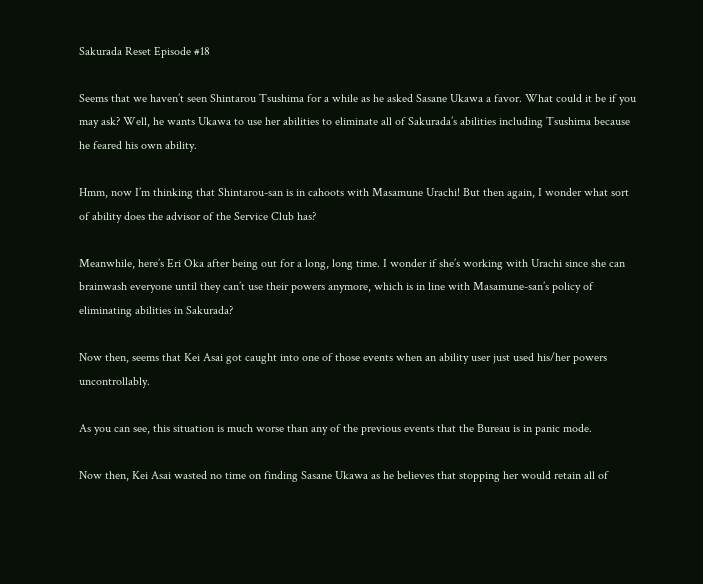Sakurada Reset Episode #18

Seems that we haven’t seen Shintarou Tsushima for a while as he asked Sasane Ukawa a favor. What could it be if you may ask? Well, he wants Ukawa to use her abilities to eliminate all of Sakurada’s abilities including Tsushima because he feared his own ability.

Hmm, now I’m thinking that Shintarou-san is in cahoots with Masamune Urachi! But then again, I wonder what sort of ability does the advisor of the Service Club has?

Meanwhile, here’s Eri Oka after being out for a long, long time. I wonder if she’s working with Urachi since she can brainwash everyone until they can’t use their powers anymore, which is in line with Masamune-san’s policy of eliminating abilities in Sakurada?

Now then, seems that Kei Asai got caught into one of those events when an ability user just used his/her powers uncontrollably.

As you can see, this situation is much worse than any of the previous events that the Bureau is in panic mode.

Now then, Kei Asai wasted no time on finding Sasane Ukawa as he believes that stopping her would retain all of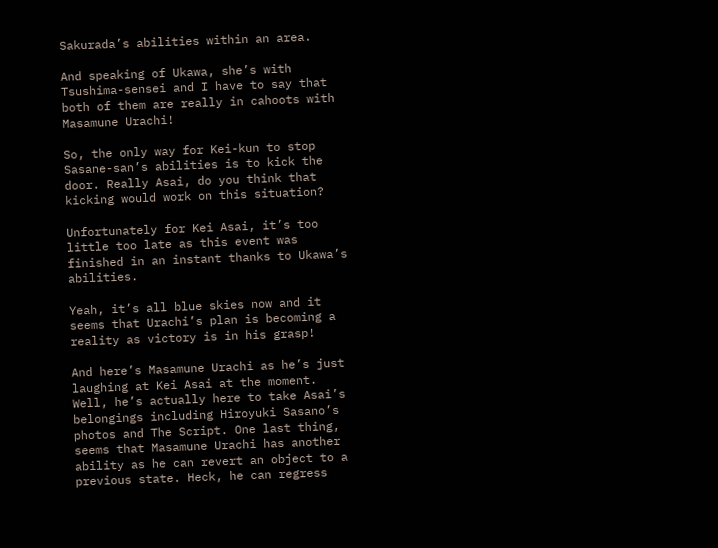Sakurada’s abilities within an area.

And speaking of Ukawa, she’s with Tsushima-sensei and I have to say that both of them are really in cahoots with Masamune Urachi!

So, the only way for Kei-kun to stop Sasane-san’s abilities is to kick the door. Really Asai, do you think that kicking would work on this situation?

Unfortunately for Kei Asai, it’s too little too late as this event was finished in an instant thanks to Ukawa’s abilities.

Yeah, it’s all blue skies now and it seems that Urachi’s plan is becoming a reality as victory is in his grasp!

And here’s Masamune Urachi as he’s just laughing at Kei Asai at the moment. Well, he’s actually here to take Asai’s belongings including Hiroyuki Sasano’s photos and The Script. One last thing, seems that Masamune Urachi has another ability as he can revert an object to a previous state. Heck, he can regress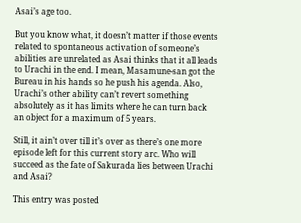Asai’s age too.

But you know what, it doesn’t matter if those events related to spontaneous activation of someone’s abilities are unrelated as Asai thinks that it all leads to Urachi in the end. I mean, Masamune-san got the Bureau in his hands so he push his agenda. Also, Urachi’s other ability can’t revert something absolutely as it has limits where he can turn back an object for a maximum of 5 years.

Still, it ain’t over till it’s over as there’s one more episode left for this current story arc. Who will succeed as the fate of Sakurada lies between Urachi and Asai?

This entry was posted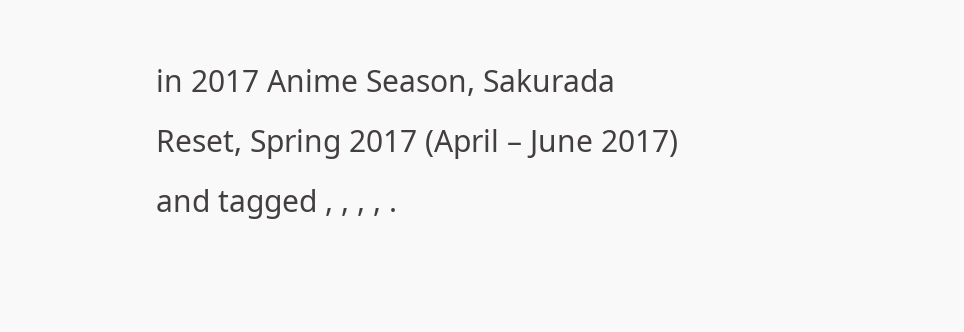in 2017 Anime Season, Sakurada Reset, Spring 2017 (April – June 2017) and tagged , , , , .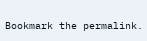Bookmark the permalink.